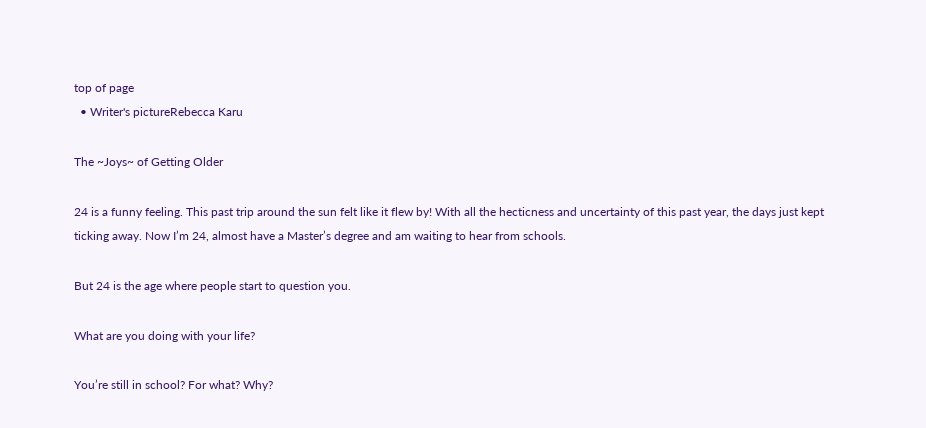top of page
  • Writer's pictureRebecca Karu

The ~Joys~ of Getting Older

24 is a funny feeling. This past trip around the sun felt like it flew by! With all the hecticness and uncertainty of this past year, the days just kept ticking away. Now I’m 24, almost have a Master’s degree and am waiting to hear from schools.

But 24 is the age where people start to question you.

What are you doing with your life?

You’re still in school? For what? Why?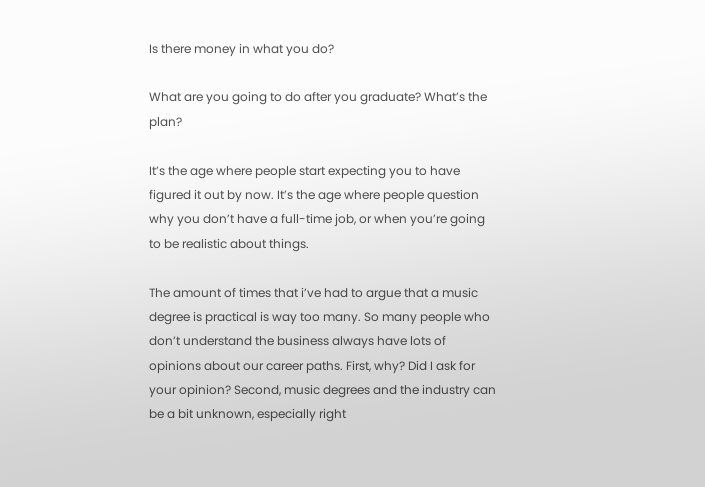Is there money in what you do?

What are you going to do after you graduate? What’s the plan?

It’s the age where people start expecting you to have figured it out by now. It’s the age where people question why you don’t have a full-time job, or when you’re going to be realistic about things.

The amount of times that i’ve had to argue that a music degree is practical is way too many. So many people who don’t understand the business always have lots of opinions about our career paths. First, why? Did I ask for your opinion? Second, music degrees and the industry can be a bit unknown, especially right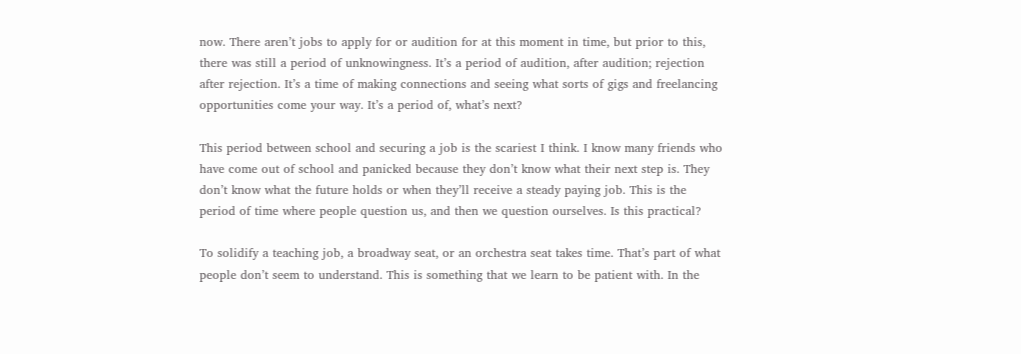now. There aren’t jobs to apply for or audition for at this moment in time, but prior to this, there was still a period of unknowingness. It’s a period of audition, after audition; rejection after rejection. It’s a time of making connections and seeing what sorts of gigs and freelancing opportunities come your way. It’s a period of, what’s next?

This period between school and securing a job is the scariest I think. I know many friends who have come out of school and panicked because they don’t know what their next step is. They don’t know what the future holds or when they’ll receive a steady paying job. This is the period of time where people question us, and then we question ourselves. Is this practical?

To solidify a teaching job, a broadway seat, or an orchestra seat takes time. That’s part of what people don’t seem to understand. This is something that we learn to be patient with. In the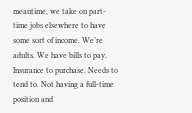meantime, we take on part-time jobs elsewhere to have some sort of income. We’re adults. We have bills to pay. Insurance to purchase. Needs to tend to. Not having a full-time position and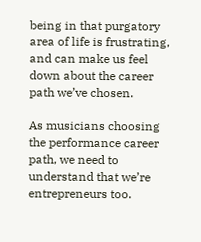being in that purgatory area of life is frustrating, and can make us feel down about the career path we’ve chosen.

As musicians choosing the performance career path, we need to understand that we’re entrepreneurs too.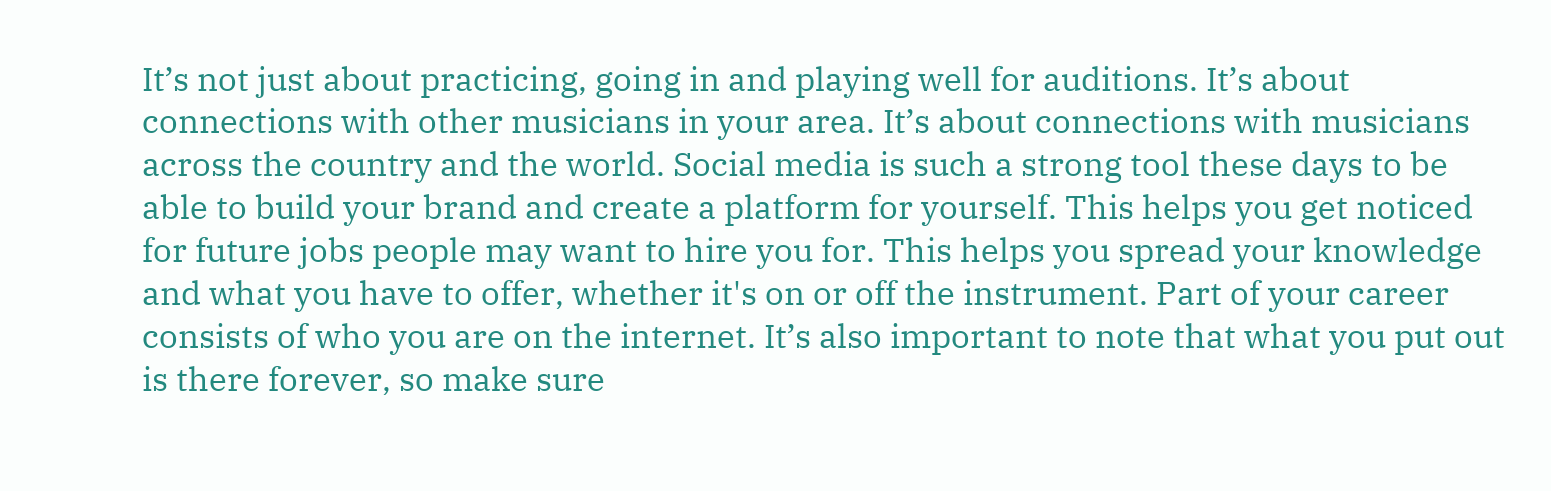It’s not just about practicing, going in and playing well for auditions. It’s about connections with other musicians in your area. It’s about connections with musicians across the country and the world. Social media is such a strong tool these days to be able to build your brand and create a platform for yourself. This helps you get noticed for future jobs people may want to hire you for. This helps you spread your knowledge and what you have to offer, whether it's on or off the instrument. Part of your career consists of who you are on the internet. It’s also important to note that what you put out is there forever, so make sure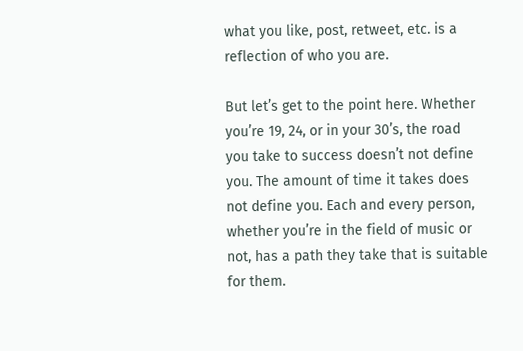what you like, post, retweet, etc. is a reflection of who you are.

But let’s get to the point here. Whether you’re 19, 24, or in your 30’s, the road you take to success doesn’t not define you. The amount of time it takes does not define you. Each and every person, whether you’re in the field of music or not, has a path they take that is suitable for them.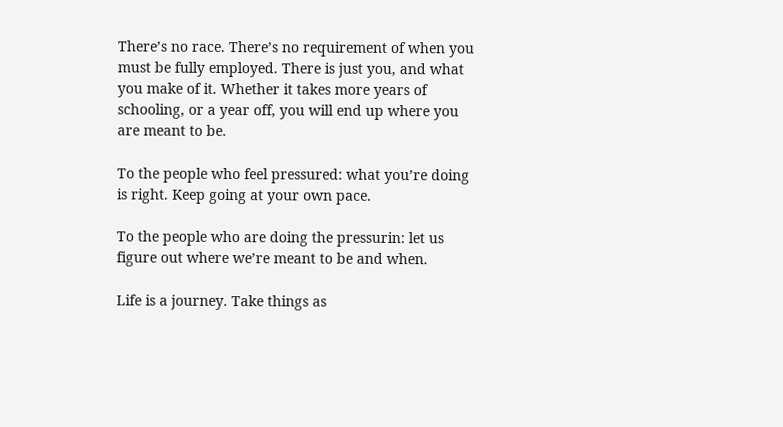There’s no race. There’s no requirement of when you must be fully employed. There is just you, and what you make of it. Whether it takes more years of schooling, or a year off, you will end up where you are meant to be.

To the people who feel pressured: what you’re doing is right. Keep going at your own pace.

To the people who are doing the pressurin: let us figure out where we’re meant to be and when.

Life is a journey. Take things as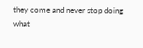they come and never stop doing what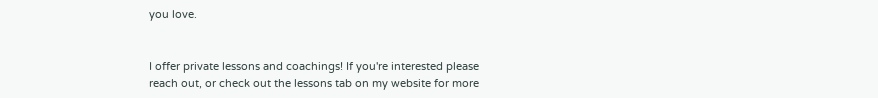you love.


I offer private lessons and coachings! If you're interested please reach out, or check out the lessons tab on my website for more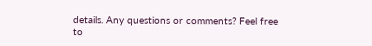details. Any questions or comments? Feel free to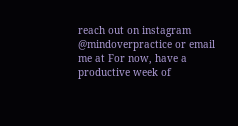reach out on instagram @mindoverpractice or email me at For now, have a productive week of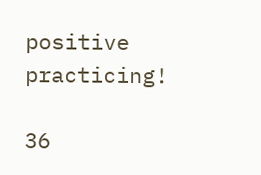positive practicing!

36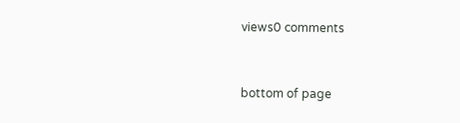views0 comments


bottom of page